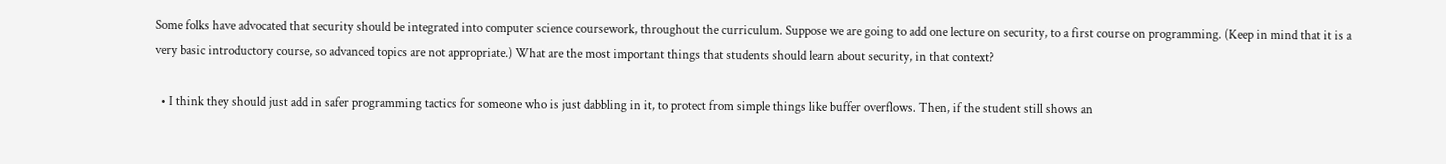Some folks have advocated that security should be integrated into computer science coursework, throughout the curriculum. Suppose we are going to add one lecture on security, to a first course on programming. (Keep in mind that it is a very basic introductory course, so advanced topics are not appropriate.) What are the most important things that students should learn about security, in that context?

  • I think they should just add in safer programming tactics for someone who is just dabbling in it, to protect from simple things like buffer overflows. Then, if the student still shows an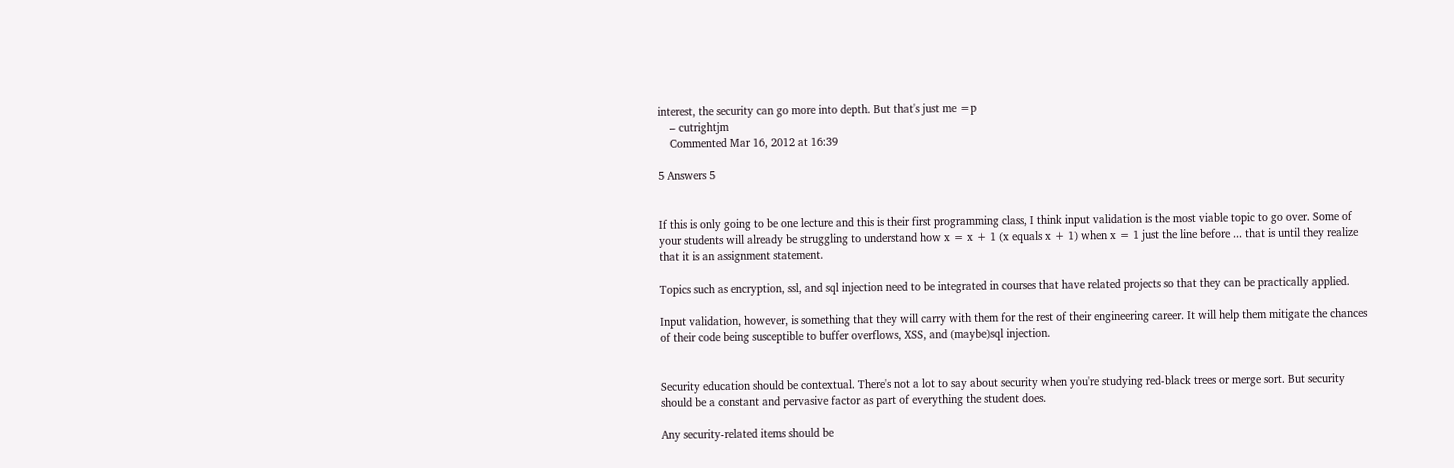interest, the security can go more into depth. But that's just me =p
    – cutrightjm
    Commented Mar 16, 2012 at 16:39

5 Answers 5


If this is only going to be one lecture and this is their first programming class, I think input validation is the most viable topic to go over. Some of your students will already be struggling to understand how x = x + 1 (x equals x + 1) when x = 1 just the line before ... that is until they realize that it is an assignment statement.

Topics such as encryption, ssl, and sql injection need to be integrated in courses that have related projects so that they can be practically applied.

Input validation, however, is something that they will carry with them for the rest of their engineering career. It will help them mitigate the chances of their code being susceptible to buffer overflows, XSS, and (maybe)sql injection.


Security education should be contextual. There's not a lot to say about security when you're studying red-black trees or merge sort. But security should be a constant and pervasive factor as part of everything the student does.

Any security-related items should be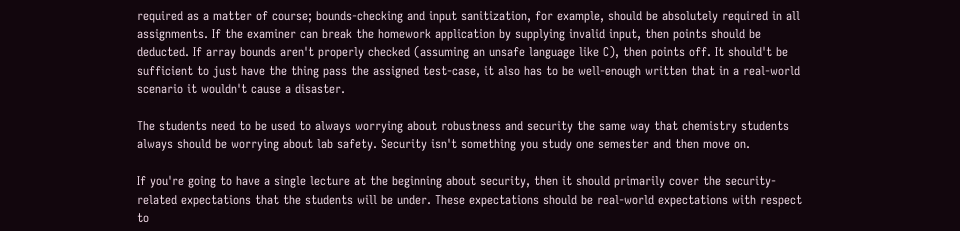required as a matter of course; bounds-checking and input sanitization, for example, should be absolutely required in all assignments. If the examiner can break the homework application by supplying invalid input, then points should be deducted. If array bounds aren't properly checked (assuming an unsafe language like C), then points off. It should't be sufficient to just have the thing pass the assigned test-case, it also has to be well-enough written that in a real-world scenario it wouldn't cause a disaster.

The students need to be used to always worrying about robustness and security the same way that chemistry students always should be worrying about lab safety. Security isn't something you study one semester and then move on.

If you're going to have a single lecture at the beginning about security, then it should primarily cover the security-related expectations that the students will be under. These expectations should be real-world expectations with respect to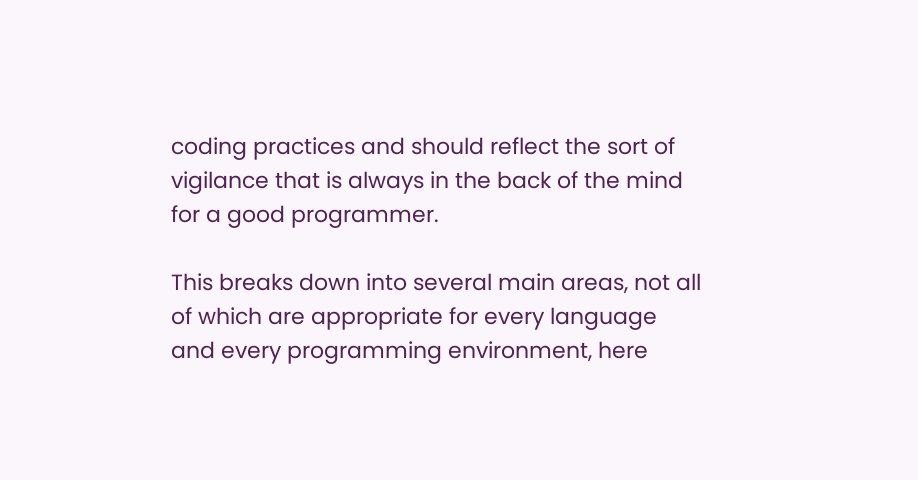coding practices and should reflect the sort of vigilance that is always in the back of the mind for a good programmer.

This breaks down into several main areas, not all of which are appropriate for every language and every programming environment, here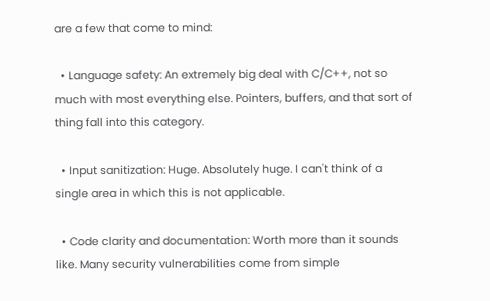are a few that come to mind:

  • Language safety: An extremely big deal with C/C++, not so much with most everything else. Pointers, buffers, and that sort of thing fall into this category.

  • Input sanitization: Huge. Absolutely huge. I can't think of a single area in which this is not applicable.

  • Code clarity and documentation: Worth more than it sounds like. Many security vulnerabilities come from simple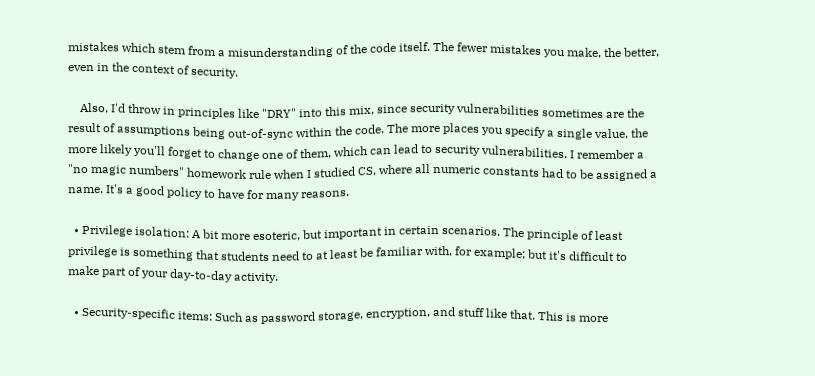mistakes which stem from a misunderstanding of the code itself. The fewer mistakes you make, the better, even in the context of security.

    Also, I'd throw in principles like "DRY" into this mix, since security vulnerabilities sometimes are the result of assumptions being out-of-sync within the code. The more places you specify a single value, the more likely you'll forget to change one of them, which can lead to security vulnerabilities. I remember a "no magic numbers" homework rule when I studied CS, where all numeric constants had to be assigned a name. It's a good policy to have for many reasons.

  • Privilege isolation: A bit more esoteric, but important in certain scenarios. The principle of least privilege is something that students need to at least be familiar with, for example; but it's difficult to make part of your day-to-day activity.

  • Security-specific items: Such as password storage, encryption, and stuff like that. This is more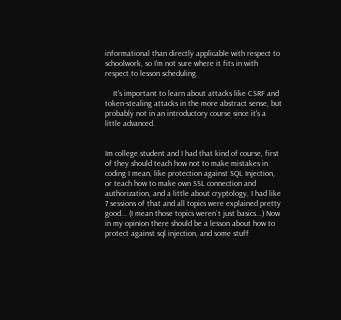informational than directly applicable with respect to schoolwork, so I'm not sure where it fits in with respect to lesson scheduling.

    It's important to learn about attacks like CSRF and token-stealing attacks in the more abstract sense, but probably not in an introductory course since it's a little advanced.


Im college student and I had that kind of course, first of they should teach how not to make mistakes in coding I mean, like protection against SQL Injection, or teach how to make own SSL connection and authorization, and a little about cryptology, I had like 7 sessions of that and all topics were explained pretty good... (I mean those topics weren`t just basics...) Now in my opinion there should be a lesson about how to protect against sql injection, and some stuff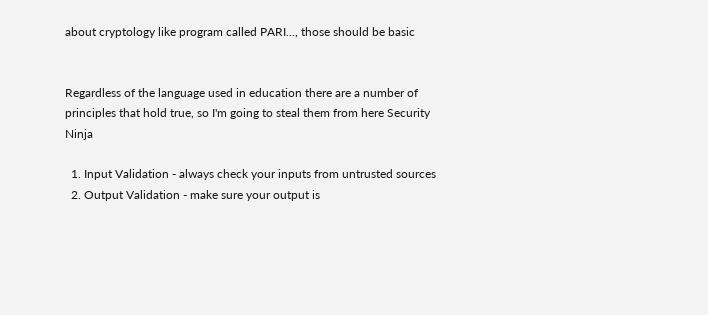about cryptology like program called PARI..., those should be basic


Regardless of the language used in education there are a number of principles that hold true, so I'm going to steal them from here Security Ninja

  1. Input Validation - always check your inputs from untrusted sources
  2. Output Validation - make sure your output is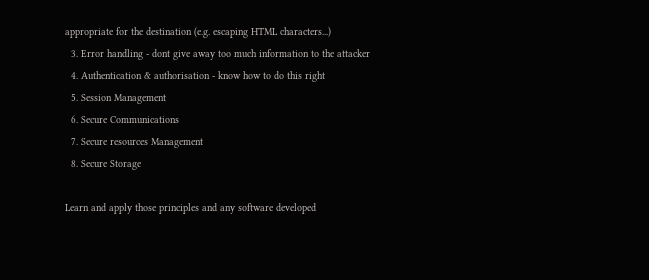appropriate for the destination (e.g. escaping HTML characters...)
  3. Error handling - dont give away too much information to the attacker
  4. Authentication & authorisation - know how to do this right
  5. Session Management
  6. Secure Communications
  7. Secure resources Management
  8. Secure Storage

Learn and apply those principles and any software developed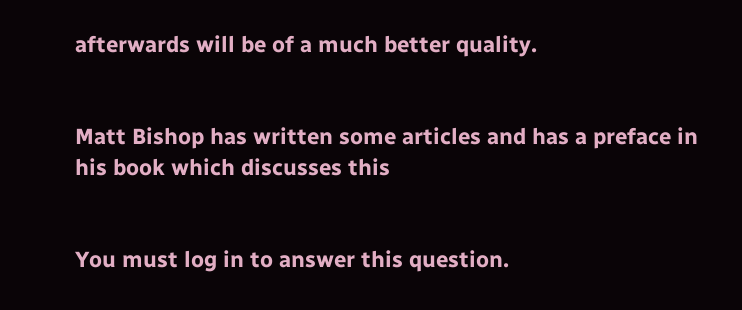afterwards will be of a much better quality.


Matt Bishop has written some articles and has a preface in his book which discusses this


You must log in to answer this question.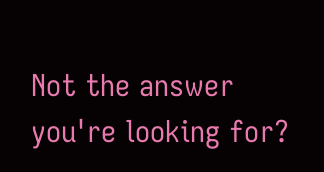Not the answer you're looking for?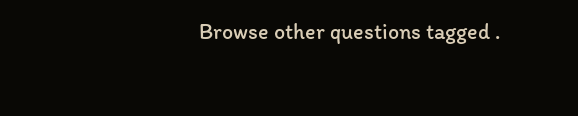Browse other questions tagged .